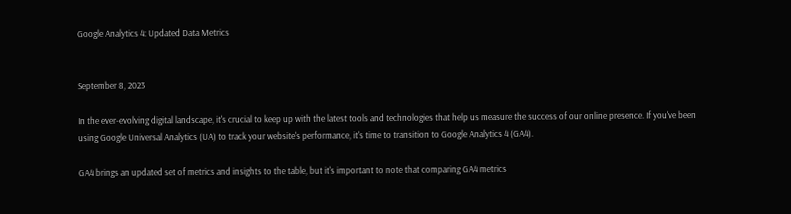Google Analytics 4: Updated Data Metrics


September 8, 2023

In the ever-evolving digital landscape, it's crucial to keep up with the latest tools and technologies that help us measure the success of our online presence. If you've been using Google Universal Analytics (UA) to track your website's performance, it's time to transition to Google Analytics 4 (GA4).

GA4 brings an updated set of metrics and insights to the table, but it's important to note that comparing GA4 metrics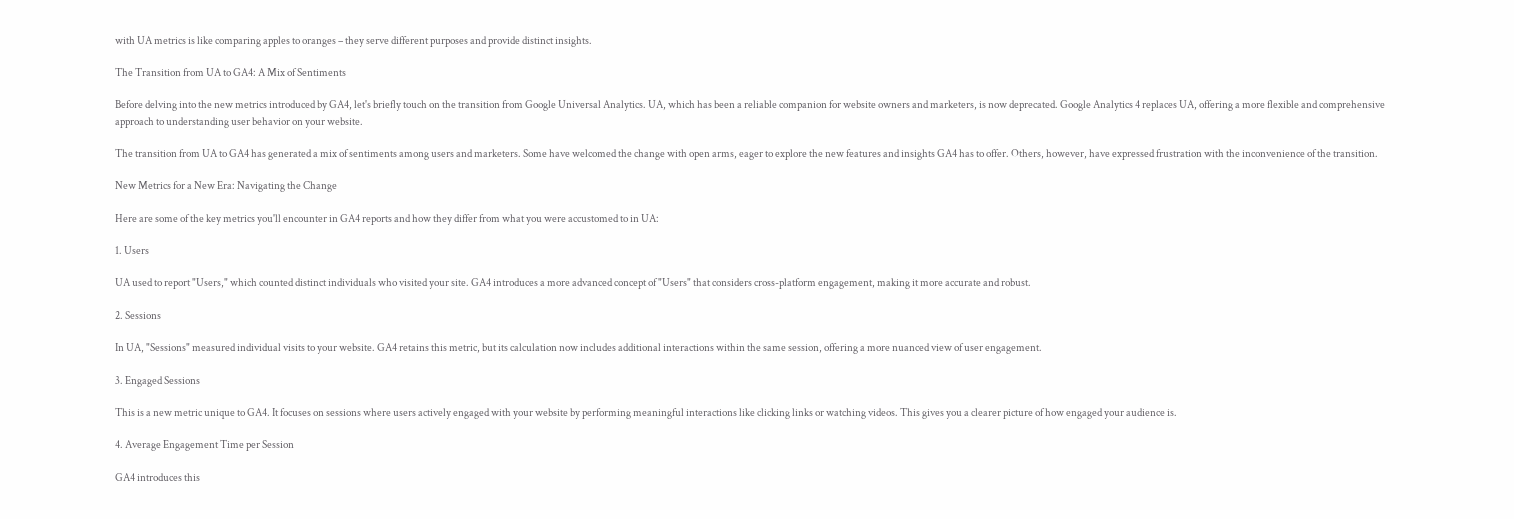with UA metrics is like comparing apples to oranges – they serve different purposes and provide distinct insights.

The Transition from UA to GA4: A Mix of Sentiments

Before delving into the new metrics introduced by GA4, let's briefly touch on the transition from Google Universal Analytics. UA, which has been a reliable companion for website owners and marketers, is now deprecated. Google Analytics 4 replaces UA, offering a more flexible and comprehensive approach to understanding user behavior on your website.

The transition from UA to GA4 has generated a mix of sentiments among users and marketers. Some have welcomed the change with open arms, eager to explore the new features and insights GA4 has to offer. Others, however, have expressed frustration with the inconvenience of the transition.

New Metrics for a New Era: Navigating the Change

Here are some of the key metrics you'll encounter in GA4 reports and how they differ from what you were accustomed to in UA:

1. Users

UA used to report "Users," which counted distinct individuals who visited your site. GA4 introduces a more advanced concept of "Users" that considers cross-platform engagement, making it more accurate and robust.

2. Sessions

In UA, "Sessions" measured individual visits to your website. GA4 retains this metric, but its calculation now includes additional interactions within the same session, offering a more nuanced view of user engagement.

3. Engaged Sessions

This is a new metric unique to GA4. It focuses on sessions where users actively engaged with your website by performing meaningful interactions like clicking links or watching videos. This gives you a clearer picture of how engaged your audience is.

4. Average Engagement Time per Session

GA4 introduces this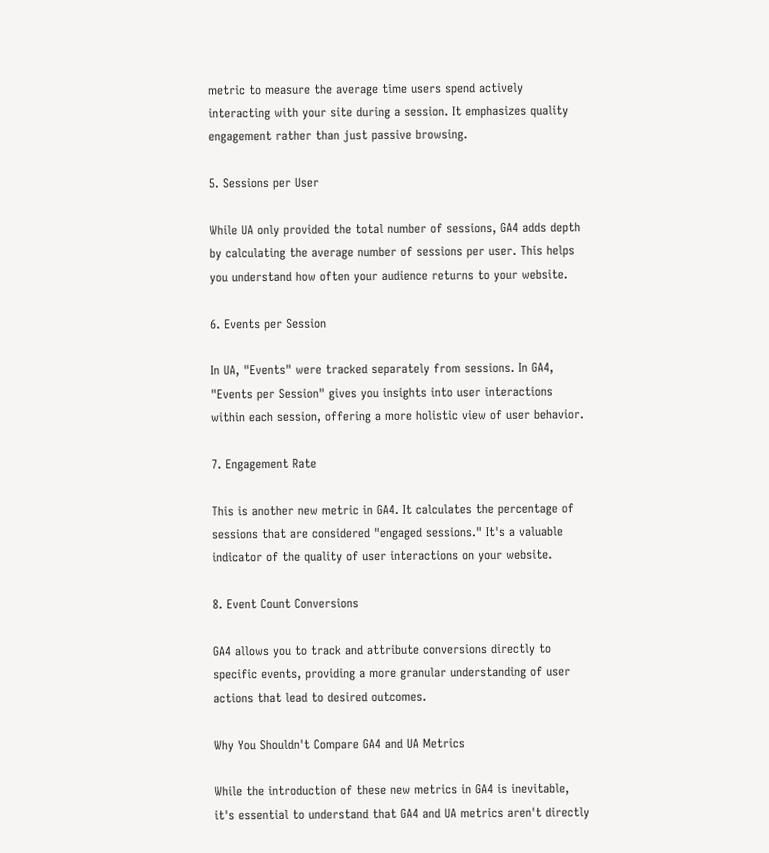metric to measure the average time users spend actively interacting with your site during a session. It emphasizes quality engagement rather than just passive browsing.

5. Sessions per User

While UA only provided the total number of sessions, GA4 adds depth by calculating the average number of sessions per user. This helps you understand how often your audience returns to your website.

6. Events per Session

In UA, "Events" were tracked separately from sessions. In GA4, "Events per Session" gives you insights into user interactions within each session, offering a more holistic view of user behavior.

7. Engagement Rate

This is another new metric in GA4. It calculates the percentage of sessions that are considered "engaged sessions." It's a valuable indicator of the quality of user interactions on your website.

8. Event Count Conversions

GA4 allows you to track and attribute conversions directly to specific events, providing a more granular understanding of user actions that lead to desired outcomes.

Why You Shouldn't Compare GA4 and UA Metrics

While the introduction of these new metrics in GA4 is inevitable, it's essential to understand that GA4 and UA metrics aren't directly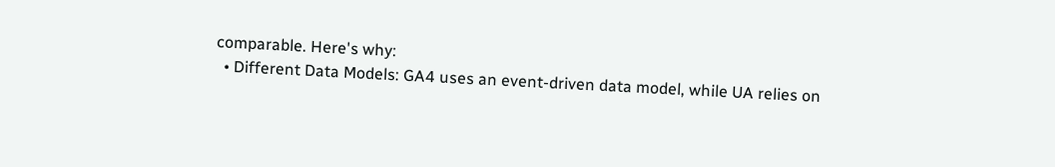comparable. Here's why:
  • Different Data Models: GA4 uses an event-driven data model, while UA relies on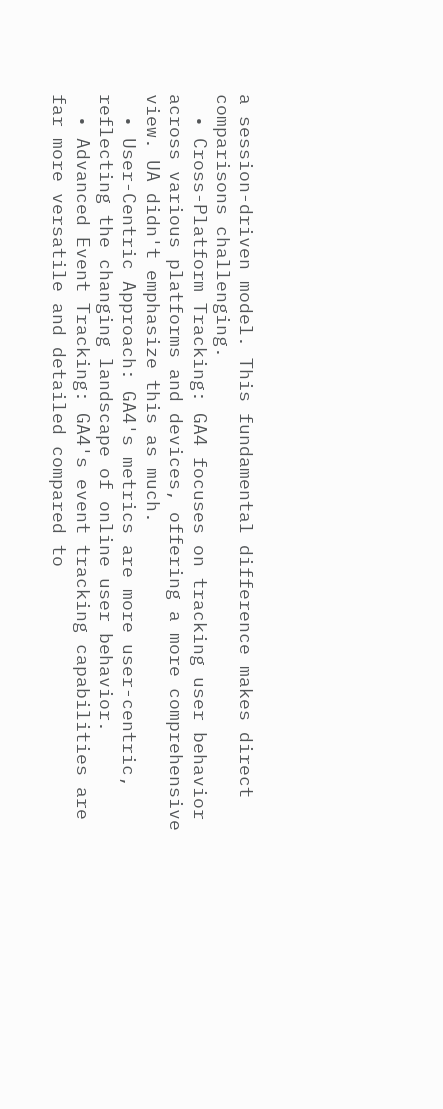a session-driven model. This fundamental difference makes direct comparisons challenging.
  • Cross-Platform Tracking: GA4 focuses on tracking user behavior across various platforms and devices, offering a more comprehensive view. UA didn't emphasize this as much.
  • User-Centric Approach: GA4's metrics are more user-centric, reflecting the changing landscape of online user behavior.
  • Advanced Event Tracking: GA4's event tracking capabilities are far more versatile and detailed compared to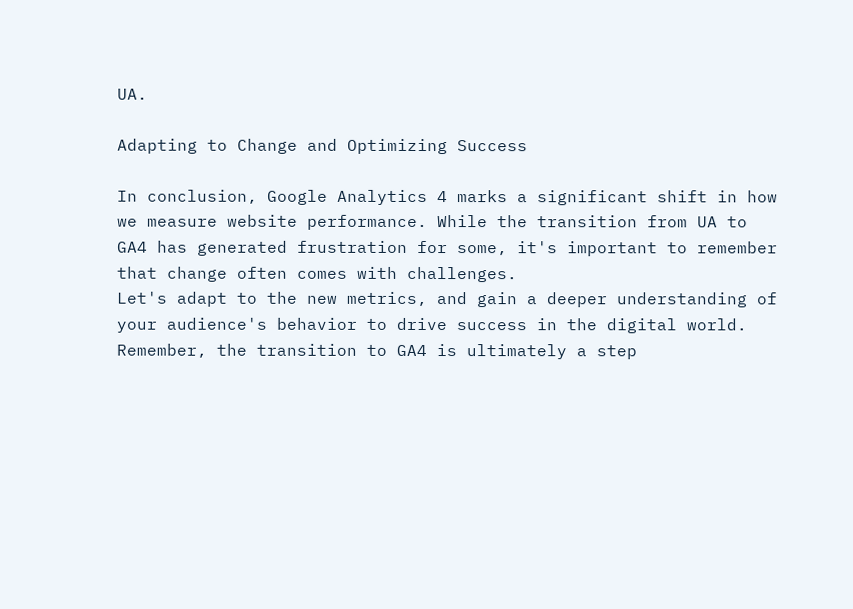UA.

Adapting to Change and Optimizing Success

In conclusion, Google Analytics 4 marks a significant shift in how we measure website performance. While the transition from UA to GA4 has generated frustration for some, it's important to remember that change often comes with challenges.
Let's adapt to the new metrics, and gain a deeper understanding of your audience's behavior to drive success in the digital world. Remember, the transition to GA4 is ultimately a step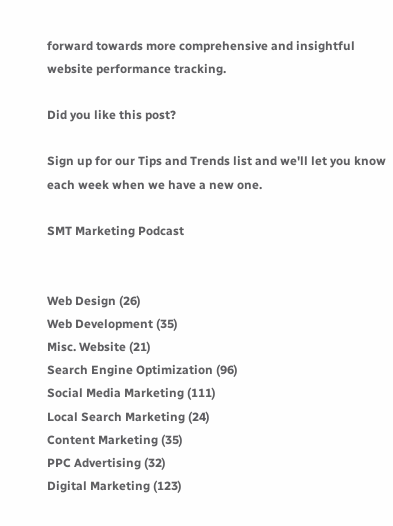forward towards more comprehensive and insightful website performance tracking.

Did you like this post?

Sign up for our Tips and Trends list and we'll let you know each week when we have a new one.

SMT Marketing Podcast


Web Design (26)
Web Development (35)
Misc. Website (21)
Search Engine Optimization (96)
Social Media Marketing (111)
Local Search Marketing (24)
Content Marketing (35)
PPC Advertising (32)
Digital Marketing (123)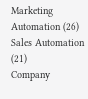Marketing Automation (26)
Sales Automation (21)
Company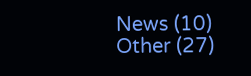News (10)
Other (27)